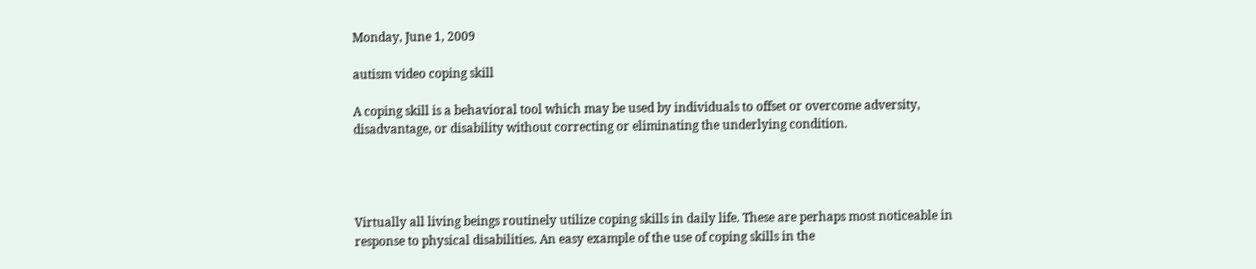Monday, June 1, 2009

autism video coping skill

A coping skill is a behavioral tool which may be used by individuals to offset or overcome adversity, disadvantage, or disability without correcting or eliminating the underlying condition.




Virtually all living beings routinely utilize coping skills in daily life. These are perhaps most noticeable in response to physical disabilities. An easy example of the use of coping skills in the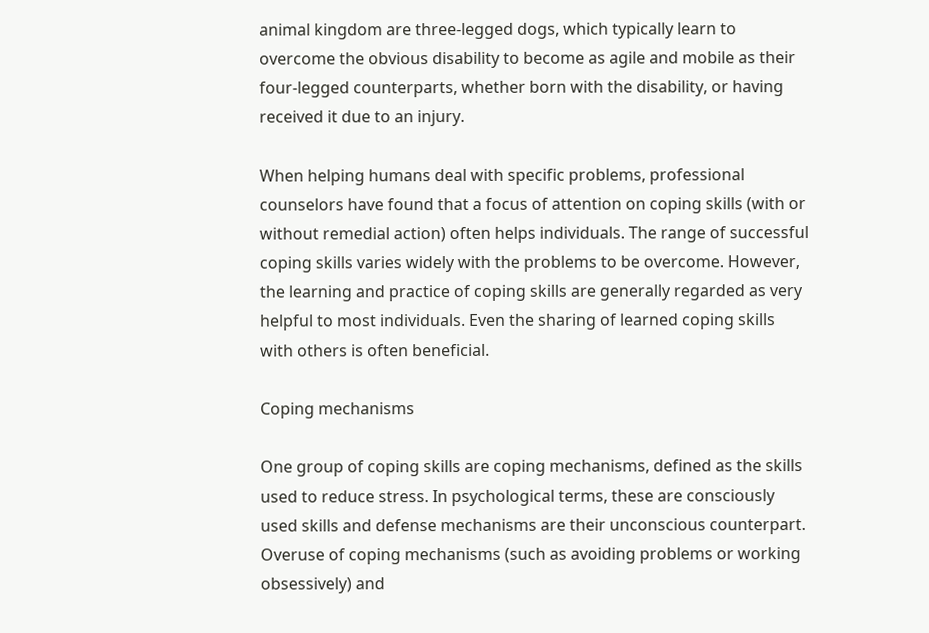animal kingdom are three-legged dogs, which typically learn to overcome the obvious disability to become as agile and mobile as their four-legged counterparts, whether born with the disability, or having received it due to an injury.

When helping humans deal with specific problems, professional counselors have found that a focus of attention on coping skills (with or without remedial action) often helps individuals. The range of successful coping skills varies widely with the problems to be overcome. However, the learning and practice of coping skills are generally regarded as very helpful to most individuals. Even the sharing of learned coping skills with others is often beneficial.

Coping mechanisms

One group of coping skills are coping mechanisms, defined as the skills used to reduce stress. In psychological terms, these are consciously used skills and defense mechanisms are their unconscious counterpart. Overuse of coping mechanisms (such as avoiding problems or working obsessively) and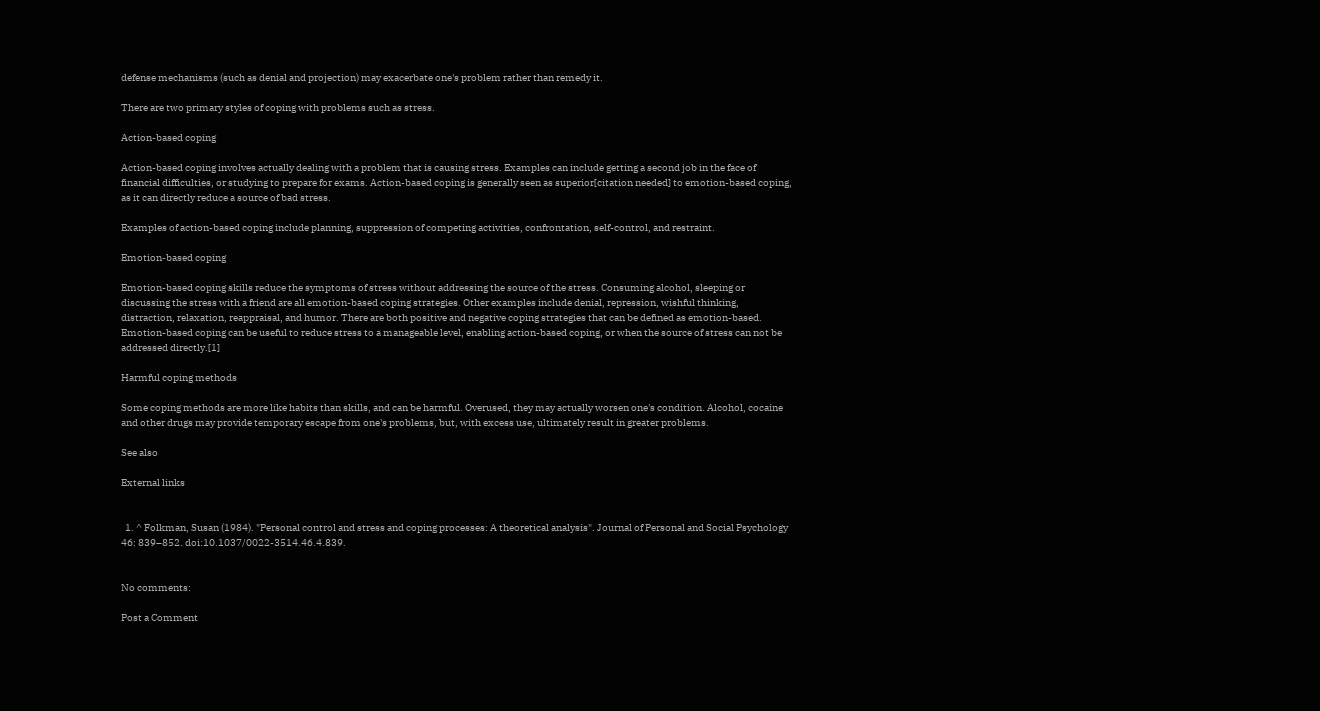defense mechanisms (such as denial and projection) may exacerbate one's problem rather than remedy it.

There are two primary styles of coping with problems such as stress.

Action-based coping

Action-based coping involves actually dealing with a problem that is causing stress. Examples can include getting a second job in the face of financial difficulties, or studying to prepare for exams. Action-based coping is generally seen as superior[citation needed] to emotion-based coping, as it can directly reduce a source of bad stress.

Examples of action-based coping include planning, suppression of competing activities, confrontation, self-control, and restraint.

Emotion-based coping

Emotion-based coping skills reduce the symptoms of stress without addressing the source of the stress. Consuming alcohol, sleeping or discussing the stress with a friend are all emotion-based coping strategies. Other examples include denial, repression, wishful thinking, distraction, relaxation, reappraisal, and humor. There are both positive and negative coping strategies that can be defined as emotion-based. Emotion-based coping can be useful to reduce stress to a manageable level, enabling action-based coping, or when the source of stress can not be addressed directly.[1]

Harmful coping methods

Some coping methods are more like habits than skills, and can be harmful. Overused, they may actually worsen one's condition. Alcohol, cocaine and other drugs may provide temporary escape from one's problems, but, with excess use, ultimately result in greater problems.

See also

External links


  1. ^ Folkman, Susan (1984). "Personal control and stress and coping processes: A theoretical analysis". Journal of Personal and Social Psychology 46: 839–852. doi:10.1037/0022-3514.46.4.839.


No comments:

Post a Comment